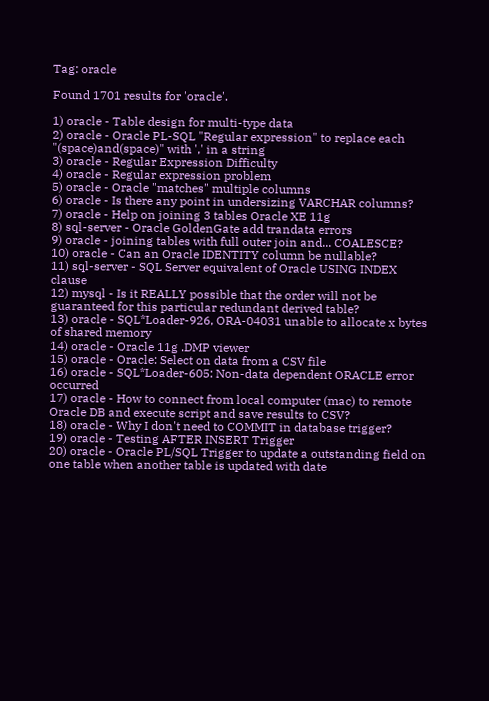Tag: oracle

Found 1701 results for 'oracle'.

1) oracle - Table design for multi-type data
2) oracle - Oracle PL-SQL "Regular expression" to replace each "(space)and(space)" with ',' in a string
3) oracle - Regular Expression Difficulty
4) oracle - Regular expression problem
5) oracle - Oracle "matches" multiple columns
6) oracle - Is there any point in undersizing VARCHAR columns?
7) oracle - Help on joining 3 tables Oracle XE 11g
8) sql-server - Oracle GoldenGate add trandata errors
9) oracle - joining tables with full outer join and... COALESCE?
10) oracle - Can an Oracle IDENTITY column be nullable?
11) sql-server - SQL Server equivalent of Oracle USING INDEX clause
12) mysql - Is it REALLY possible that the order will not be guaranteed for this particular redundant derived table?
13) oracle - SQL*Loader-926, ORA-04031 unable to allocate x bytes of shared memory
14) oracle - Oracle 11g .DMP viewer
15) oracle - Oracle: Select on data from a CSV file
16) oracle - SQL*Loader-605: Non-data dependent ORACLE error occurred
17) oracle - How to connect from local computer (mac) to remote Oracle DB and execute script and save results to CSV?
18) oracle - Why I don't need to COMMIT in database trigger?
19) oracle - Testing AFTER INSERT Trigger
20) oracle - Oracle PL/SQL Trigger to update a outstanding field on one table when another table is updated with date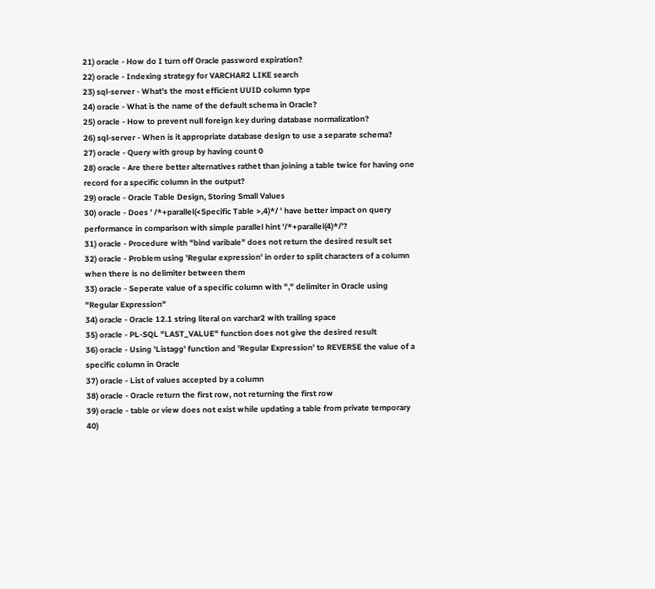21) oracle - How do I turn off Oracle password expiration?
22) oracle - Indexing strategy for VARCHAR2 LIKE search
23) sql-server - What's the most efficient UUID column type
24) oracle - What is the name of the default schema in Oracle?
25) oracle - How to prevent null foreign key during database normalization?
26) sql-server - When is it appropriate database design to use a separate schema?
27) oracle - Query with group by having count 0
28) oracle - Are there better alternatives rathet than joining a table twice for having one record for a specific column in the output?
29) oracle - Oracle Table Design, Storing Small Values
30) oracle - Does ' /*+parallel(<Specific Table >,4)*/ ' have better impact on query performance in comparison with simple parallel hint '/*+parallel(4)*/'?
31) oracle - Procedure with "bind varibale" does not return the desired result set
32) oracle - Problem using 'Regular expression' in order to split characters of a column when there is no delimiter between them
33) oracle - Seperate value of a specific column with "," delimiter in Oracle using "Regular Expression"
34) oracle - Oracle 12.1 string literal on varchar2 with trailing space
35) oracle - PL-SQL "LAST_VALUE" function does not give the desired result
36) oracle - Using 'Listagg' function and 'Regular Expression' to REVERSE the value of a specific column in Oracle
37) oracle - List of values accepted by a column
38) oracle - Oracle return the first row, not returning the first row
39) oracle - table or view does not exist while updating a table from private temporary
40)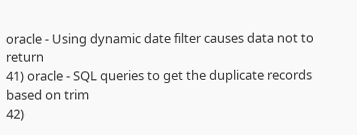oracle - Using dynamic date filter causes data not to return
41) oracle - SQL queries to get the duplicate records based on trim
42)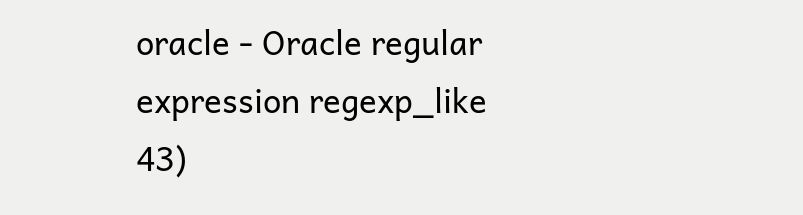oracle - Oracle regular expression regexp_like
43)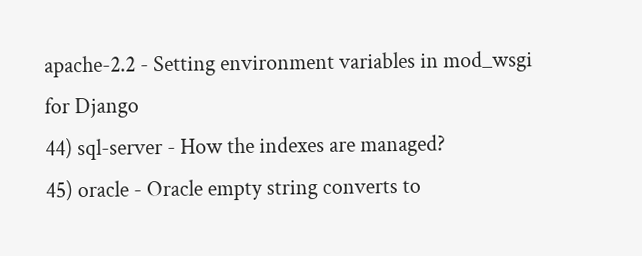apache-2.2 - Setting environment variables in mod_wsgi for Django
44) sql-server - How the indexes are managed?
45) oracle - Oracle empty string converts to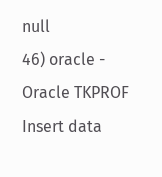null
46) oracle - Oracle TKPROF Insert data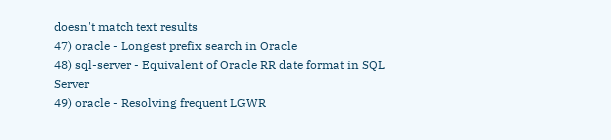doesn't match text results
47) oracle - Longest prefix search in Oracle
48) sql-server - Equivalent of Oracle RR date format in SQL Server
49) oracle - Resolving frequent LGWR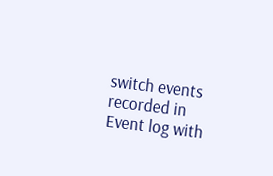switch events recorded in Event log with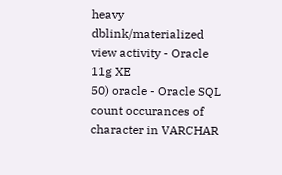heavy dblink/materialized view activity - Oracle 11g XE
50) oracle - Oracle SQL count occurances of character in VARCHAR